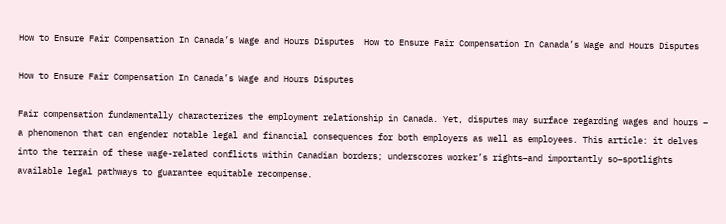How to Ensure Fair Compensation In Canada’s Wage and Hours Disputes  How to Ensure Fair Compensation In Canada’s Wage and Hours Disputes

How to Ensure Fair Compensation In Canada’s Wage and Hours Disputes

Fair compensation fundamentally characterizes the employment relationship in Canada. Yet, disputes may surface regarding wages and hours – a phenomenon that can engender notable legal and financial consequences for both employers as well as employees. This article: it delves into the terrain of these wage-related conflicts within Canadian borders; underscores worker’s rights–and importantly so–spotlights available legal pathways to guarantee equitable recompense.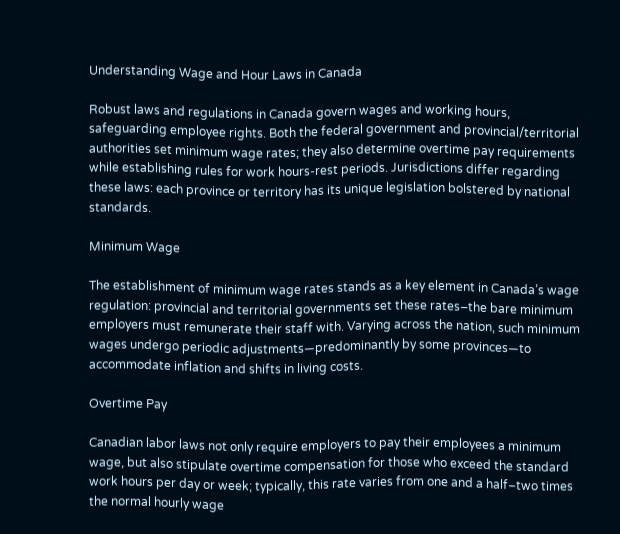Understanding Wage and Hour Laws in Canada

Robust laws and regulations in Canada govern wages and working hours, safeguarding employee rights. Both the federal government and provincial/territorial authorities set minimum wage rates; they also determine overtime pay requirements while establishing rules for work hours-rest periods. Jurisdictions differ regarding these laws: each province or territory has its unique legislation bolstered by national standards.

Minimum Wage

The establishment of minimum wage rates stands as a key element in Canada’s wage regulation: provincial and territorial governments set these rates–the bare minimum employers must remunerate their staff with. Varying across the nation, such minimum wages undergo periodic adjustments—predominantly by some provinces—to accommodate inflation and shifts in living costs.

Overtime Pay

Canadian labor laws not only require employers to pay their employees a minimum wage, but also stipulate overtime compensation for those who exceed the standard work hours per day or week; typically, this rate varies from one and a half–two times the normal hourly wage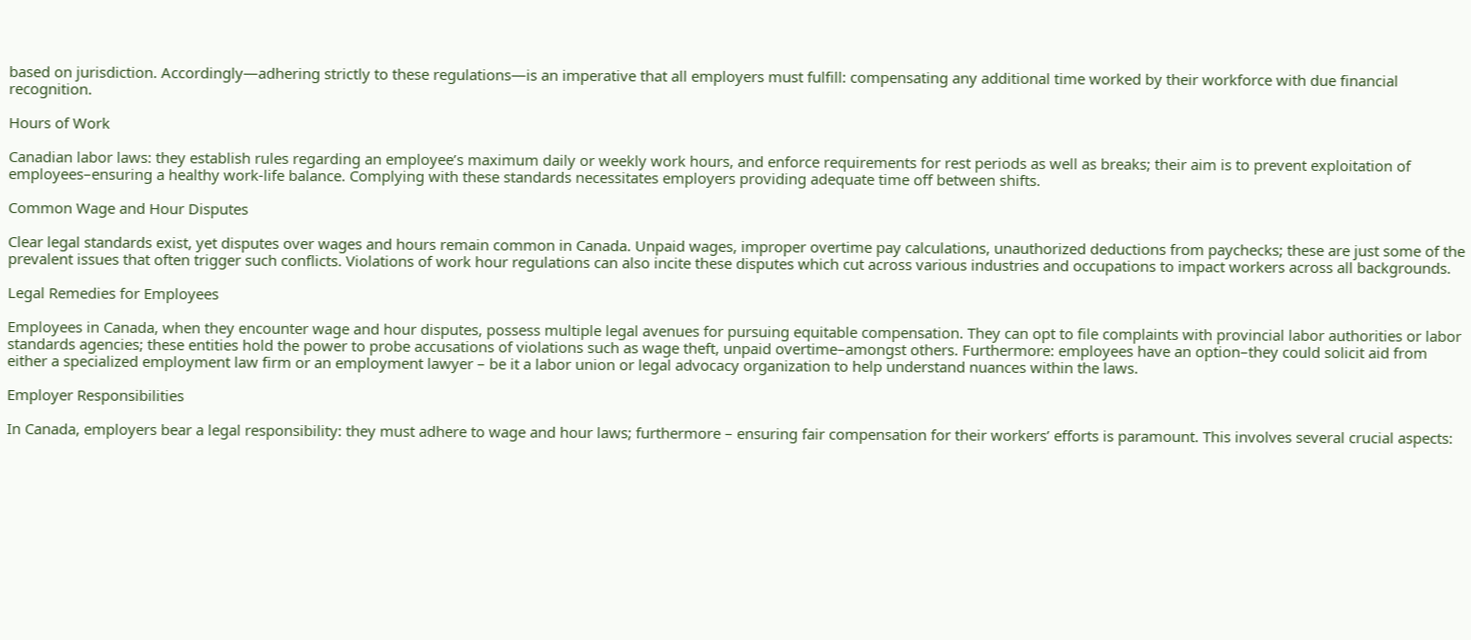based on jurisdiction. Accordingly—adhering strictly to these regulations—is an imperative that all employers must fulfill: compensating any additional time worked by their workforce with due financial recognition.

Hours of Work

Canadian labor laws: they establish rules regarding an employee’s maximum daily or weekly work hours, and enforce requirements for rest periods as well as breaks; their aim is to prevent exploitation of employees–ensuring a healthy work-life balance. Complying with these standards necessitates employers providing adequate time off between shifts.

Common Wage and Hour Disputes

Clear legal standards exist, yet disputes over wages and hours remain common in Canada. Unpaid wages, improper overtime pay calculations, unauthorized deductions from paychecks; these are just some of the prevalent issues that often trigger such conflicts. Violations of work hour regulations can also incite these disputes which cut across various industries and occupations to impact workers across all backgrounds.

Legal Remedies for Employees

Employees in Canada, when they encounter wage and hour disputes, possess multiple legal avenues for pursuing equitable compensation. They can opt to file complaints with provincial labor authorities or labor standards agencies; these entities hold the power to probe accusations of violations such as wage theft, unpaid overtime–amongst others. Furthermore: employees have an option–they could solicit aid from either a specialized employment law firm or an employment lawyer – be it a labor union or legal advocacy organization to help understand nuances within the laws.

Employer Responsibilities

In Canada, employers bear a legal responsibility: they must adhere to wage and hour laws; furthermore – ensuring fair compensation for their workers’ efforts is paramount. This involves several crucial aspects: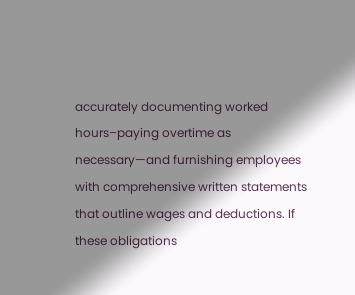accurately documenting worked hours–paying overtime as necessary—and furnishing employees with comprehensive written statements that outline wages and deductions. If these obligations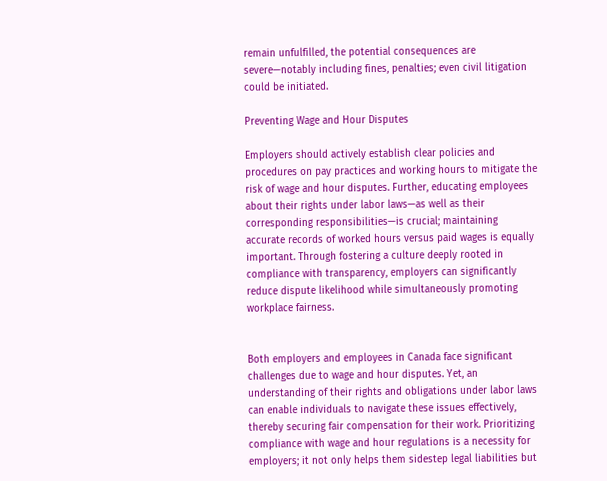remain unfulfilled, the potential consequences are severe—notably including fines, penalties; even civil litigation could be initiated.

Preventing Wage and Hour Disputes

Employers should actively establish clear policies and procedures on pay practices and working hours to mitigate the risk of wage and hour disputes. Further, educating employees about their rights under labor laws—as well as their corresponding responsibilities—is crucial; maintaining accurate records of worked hours versus paid wages is equally important. Through fostering a culture deeply rooted in compliance with transparency, employers can significantly reduce dispute likelihood while simultaneously promoting workplace fairness.


Both employers and employees in Canada face significant challenges due to wage and hour disputes. Yet, an understanding of their rights and obligations under labor laws can enable individuals to navigate these issues effectively, thereby securing fair compensation for their work. Prioritizing compliance with wage and hour regulations is a necessity for employers; it not only helps them sidestep legal liabilities but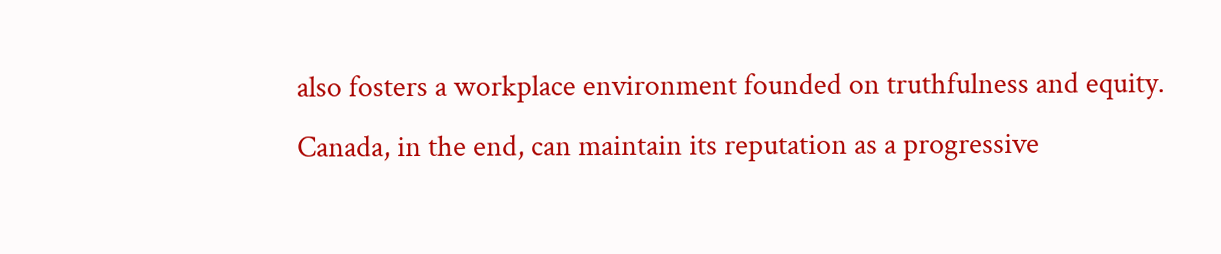also fosters a workplace environment founded on truthfulness and equity. Canada, in the end, can maintain its reputation as a progressive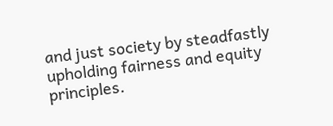and just society by steadfastly upholding fairness and equity principles.